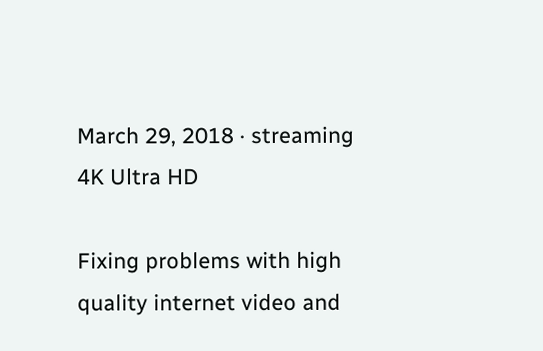March 29, 2018 · streaming 4K Ultra HD

Fixing problems with high quality internet video and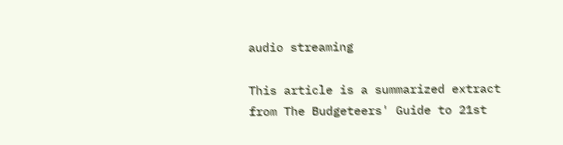audio streaming

This article is a summarized extract from The Budgeteers' Guide to 21st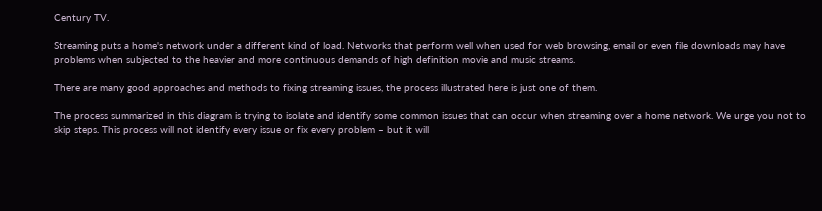Century TV.

Streaming puts a home's network under a different kind of load. Networks that perform well when used for web browsing, email or even file downloads may have problems when subjected to the heavier and more continuous demands of high definition movie and music streams.

There are many good approaches and methods to fixing streaming issues, the process illustrated here is just one of them.

The process summarized in this diagram is trying to isolate and identify some common issues that can occur when streaming over a home network. We urge you not to skip steps. This process will not identify every issue or fix every problem – but it will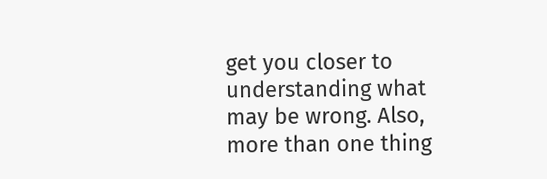get you closer to understanding what may be wrong. Also, more than one thing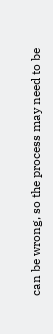can be wrong, so the process may need to be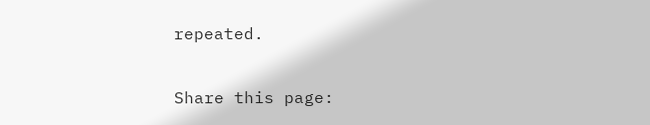repeated.

Share this page: